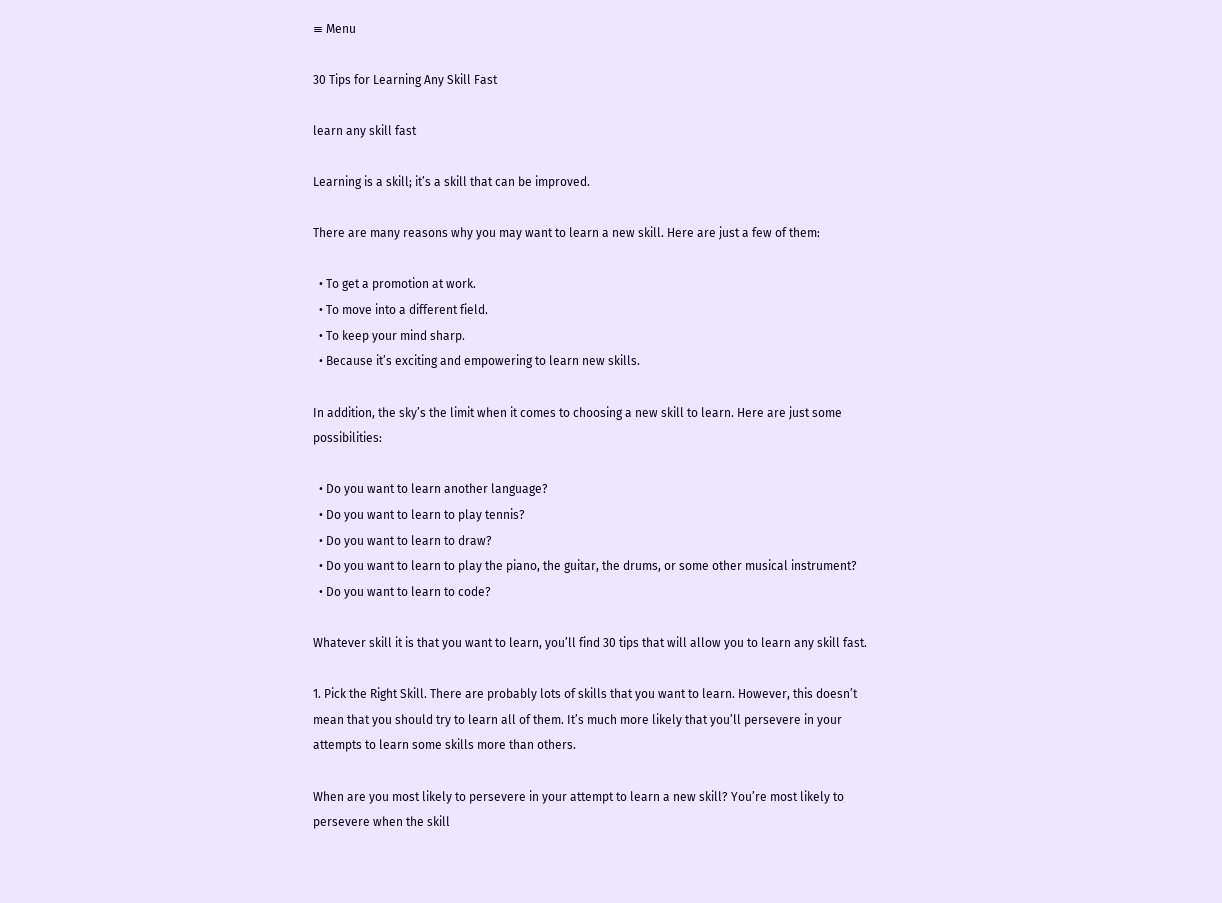≡ Menu

30 Tips for Learning Any Skill Fast

learn any skill fast

Learning is a skill; it’s a skill that can be improved.

There are many reasons why you may want to learn a new skill. Here are just a few of them:

  • To get a promotion at work.
  • To move into a different field.
  • To keep your mind sharp.
  • Because it’s exciting and empowering to learn new skills.

In addition, the sky’s the limit when it comes to choosing a new skill to learn. Here are just some possibilities:

  • Do you want to learn another language?
  • Do you want to learn to play tennis?
  • Do you want to learn to draw?
  • Do you want to learn to play the piano, the guitar, the drums, or some other musical instrument?
  • Do you want to learn to code?

Whatever skill it is that you want to learn, you’ll find 30 tips that will allow you to learn any skill fast.

1. Pick the Right Skill. There are probably lots of skills that you want to learn. However, this doesn’t mean that you should try to learn all of them. It’s much more likely that you’ll persevere in your attempts to learn some skills more than others.

When are you most likely to persevere in your attempt to learn a new skill? You’re most likely to persevere when the skill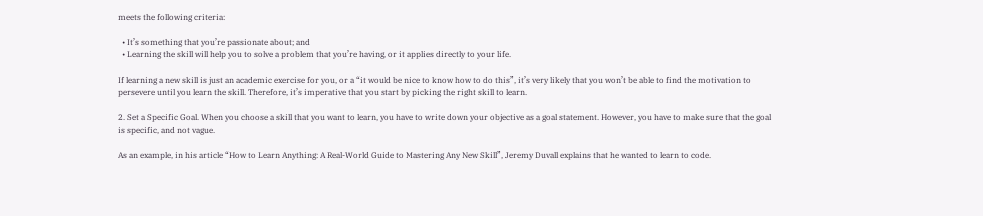meets the following criteria:

  • It’s something that you’re passionate about; and
  • Learning the skill will help you to solve a problem that you’re having, or it applies directly to your life.

If learning a new skill is just an academic exercise for you, or a “it would be nice to know how to do this”, it’s very likely that you won’t be able to find the motivation to persevere until you learn the skill. Therefore, it’s imperative that you start by picking the right skill to learn.

2. Set a Specific Goal. When you choose a skill that you want to learn, you have to write down your objective as a goal statement. However, you have to make sure that the goal is specific, and not vague.

As an example, in his article “How to Learn Anything: A Real-World Guide to Mastering Any New Skill”, Jeremy Duvall explains that he wanted to learn to code.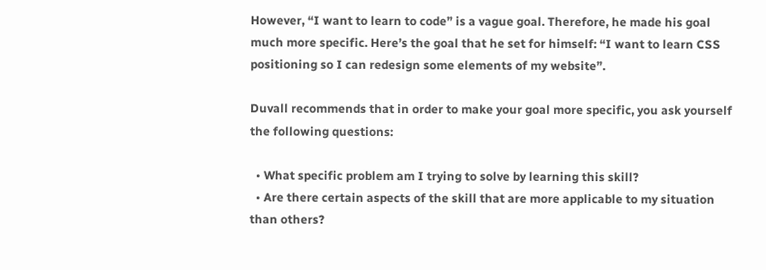However, “I want to learn to code” is a vague goal. Therefore, he made his goal much more specific. Here’s the goal that he set for himself: “I want to learn CSS positioning so I can redesign some elements of my website”.

Duvall recommends that in order to make your goal more specific, you ask yourself the following questions:

  • What specific problem am I trying to solve by learning this skill?
  • Are there certain aspects of the skill that are more applicable to my situation than others?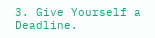3. Give Yourself a Deadline.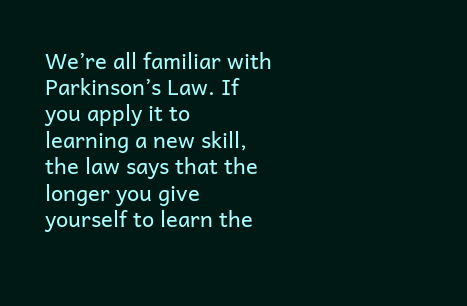We’re all familiar with Parkinson’s Law. If you apply it to learning a new skill, the law says that the longer you give yourself to learn the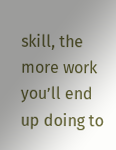skill, the more work you’ll end up doing to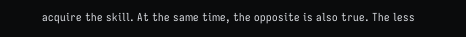acquire the skill. At the same time, the opposite is also true. The less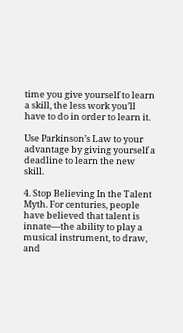time you give yourself to learn a skill, the less work you’ll have to do in order to learn it.

Use Parkinson’s Law to your advantage by giving yourself a deadline to learn the new skill.

4. Stop Believing In the Talent Myth. For centuries, people have believed that talent is innate—the ability to play a musical instrument, to draw, and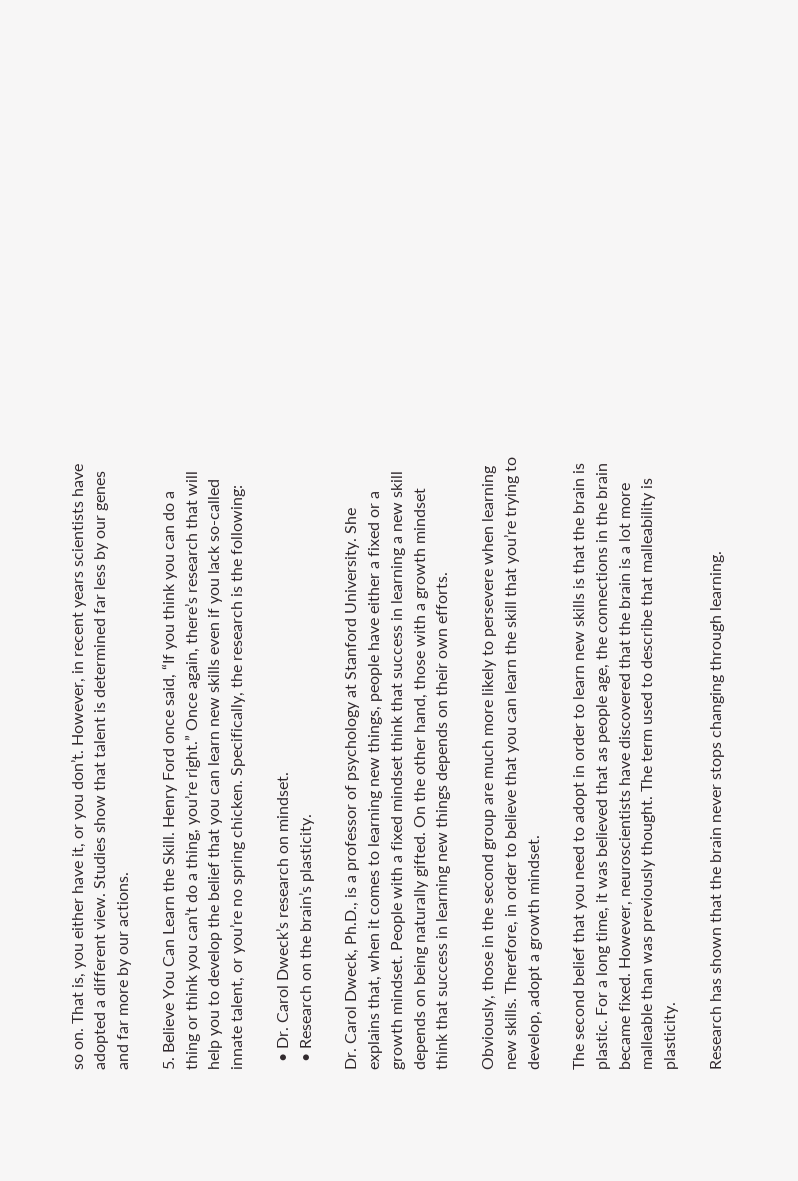so on. That is, you either have it, or you don’t. However, in recent years scientists have adopted a different view. Studies show that talent is determined far less by our genes and far more by our actions.

5. Believe You Can Learn the Skill. Henry Ford once said, “If you think you can do a thing or think you can’t do a thing, you’re right.” Once again, there’s research that will help you to develop the belief that you can learn new skills even if you lack so-called innate talent, or you’re no spring chicken. Specifically, the research is the following:

  • Dr. Carol Dweck’s research on mindset.
  • Research on the brain’s plasticity.

Dr. Carol Dweck, Ph.D., is a professor of psychology at Stanford University. She explains that, when it comes to learning new things, people have either a fixed or a growth mindset. People with a fixed mindset think that success in learning a new skill depends on being naturally gifted. On the other hand, those with a growth mindset think that success in learning new things depends on their own efforts.

Obviously, those in the second group are much more likely to persevere when learning new skills. Therefore, in order to believe that you can learn the skill that you’re trying to develop, adopt a growth mindset.

The second belief that you need to adopt in order to learn new skills is that the brain is plastic. For a long time, it was believed that as people age, the connections in the brain became fixed. However, neuroscientists have discovered that the brain is a lot more malleable than was previously thought. The term used to describe that malleability is plasticity.

Research has shown that the brain never stops changing through learning.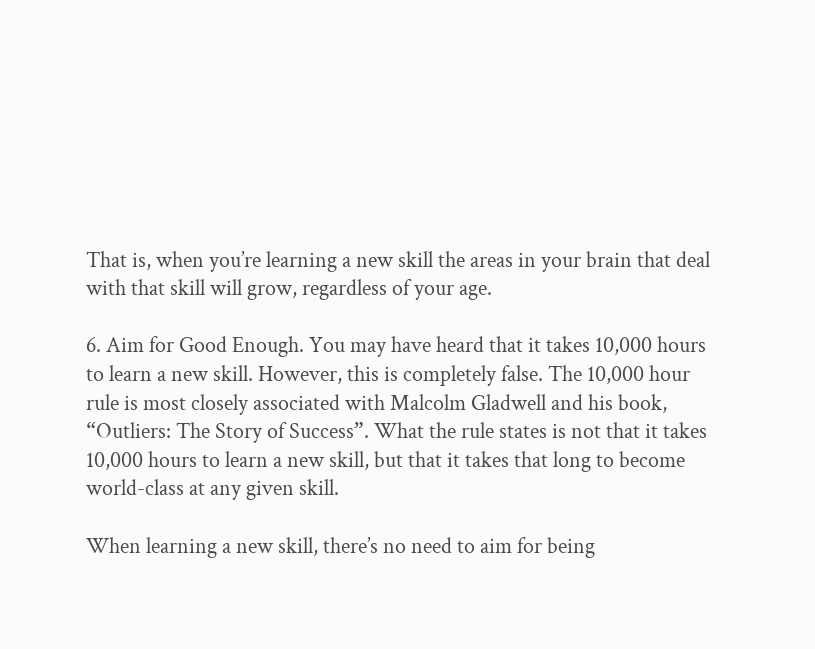That is, when you’re learning a new skill the areas in your brain that deal with that skill will grow, regardless of your age.

6. Aim for Good Enough. You may have heard that it takes 10,000 hours to learn a new skill. However, this is completely false. The 10,000 hour rule is most closely associated with Malcolm Gladwell and his book, “Outliers: The Story of Success”. What the rule states is not that it takes 10,000 hours to learn a new skill, but that it takes that long to become world-class at any given skill.

When learning a new skill, there’s no need to aim for being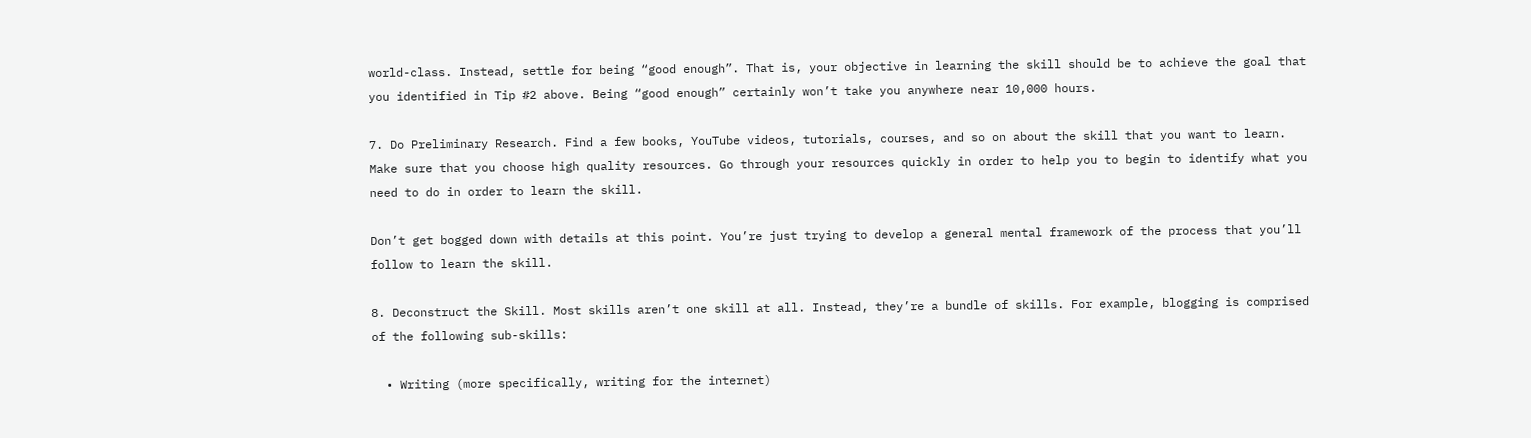world-class. Instead, settle for being “good enough”. That is, your objective in learning the skill should be to achieve the goal that you identified in Tip #2 above. Being “good enough” certainly won’t take you anywhere near 10,000 hours.

7. Do Preliminary Research. Find a few books, YouTube videos, tutorials, courses, and so on about the skill that you want to learn. Make sure that you choose high quality resources. Go through your resources quickly in order to help you to begin to identify what you need to do in order to learn the skill.

Don’t get bogged down with details at this point. You’re just trying to develop a general mental framework of the process that you’ll follow to learn the skill.

8. Deconstruct the Skill. Most skills aren’t one skill at all. Instead, they’re a bundle of skills. For example, blogging is comprised of the following sub-skills:

  • Writing (more specifically, writing for the internet)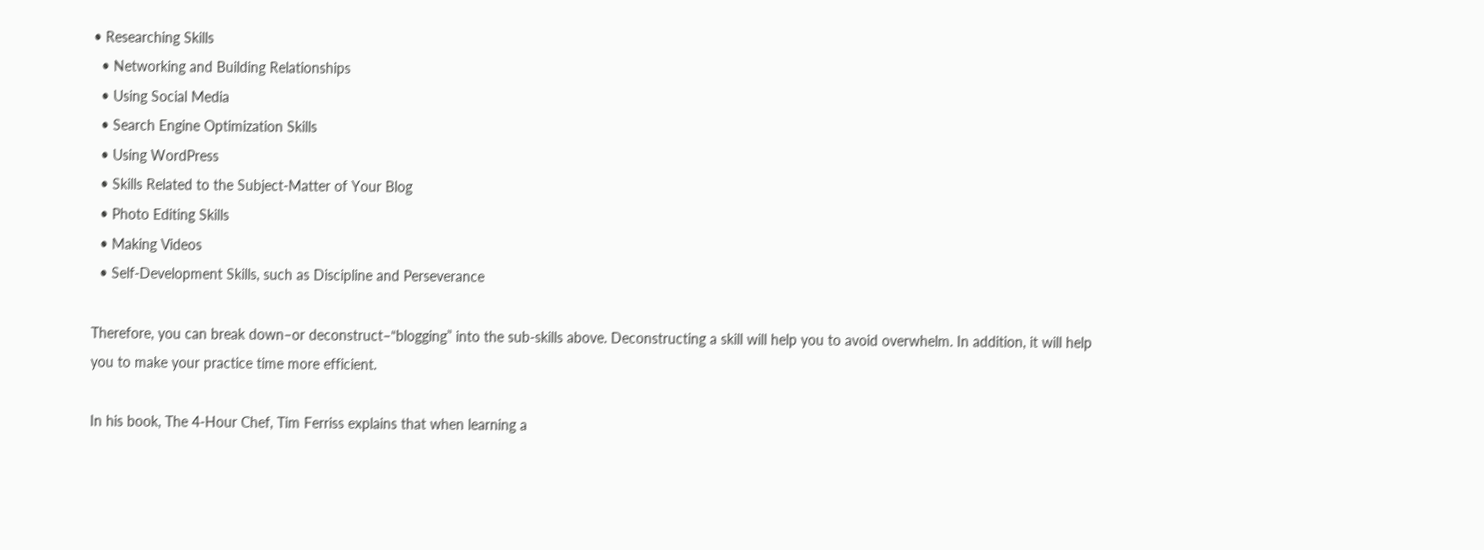• Researching Skills
  • Networking and Building Relationships
  • Using Social Media
  • Search Engine Optimization Skills
  • Using WordPress
  • Skills Related to the Subject-Matter of Your Blog
  • Photo Editing Skills
  • Making Videos
  • Self-Development Skills, such as Discipline and Perseverance

Therefore, you can break down–or deconstruct–“blogging” into the sub-skills above. Deconstructing a skill will help you to avoid overwhelm. In addition, it will help you to make your practice time more efficient.

In his book, The 4-Hour Chef, Tim Ferriss explains that when learning a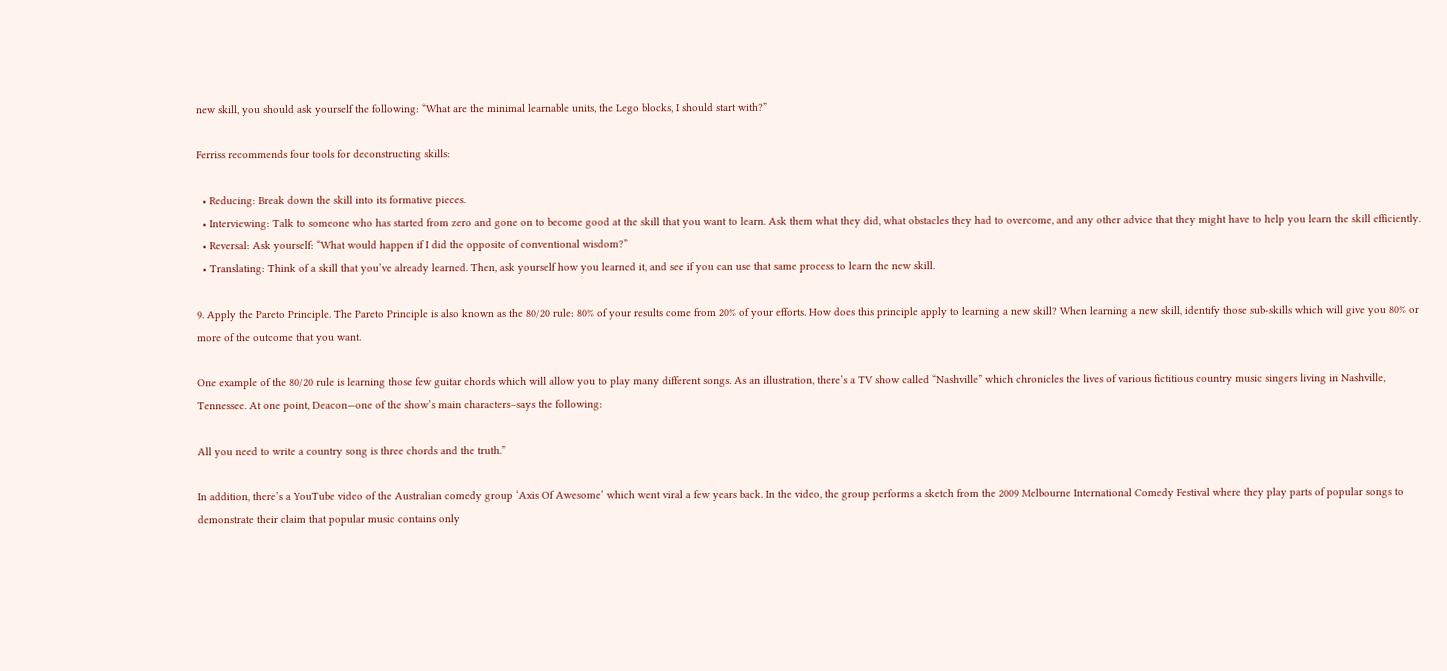new skill, you should ask yourself the following: “What are the minimal learnable units, the Lego blocks, I should start with?”

Ferriss recommends four tools for deconstructing skills:

  • Reducing: Break down the skill into its formative pieces.
  • Interviewing: Talk to someone who has started from zero and gone on to become good at the skill that you want to learn. Ask them what they did, what obstacles they had to overcome, and any other advice that they might have to help you learn the skill efficiently.
  • Reversal: Ask yourself: “What would happen if I did the opposite of conventional wisdom?”
  • Translating: Think of a skill that you’ve already learned. Then, ask yourself how you learned it, and see if you can use that same process to learn the new skill.

9. Apply the Pareto Principle. The Pareto Principle is also known as the 80/20 rule: 80% of your results come from 20% of your efforts. How does this principle apply to learning a new skill? When learning a new skill, identify those sub-skills which will give you 80% or more of the outcome that you want.

One example of the 80/20 rule is learning those few guitar chords which will allow you to play many different songs. As an illustration, there’s a TV show called “Nashville” which chronicles the lives of various fictitious country music singers living in Nashville, Tennessee. At one point, Deacon—one of the show’s main characters–says the following:

All you need to write a country song is three chords and the truth.”

In addition, there’s a YouTube video of the Australian comedy group ‘Axis Of Awesome’ which went viral a few years back. In the video, the group performs a sketch from the 2009 Melbourne International Comedy Festival where they play parts of popular songs to demonstrate their claim that popular music contains only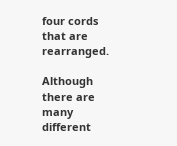four cords that are rearranged.

Although there are many different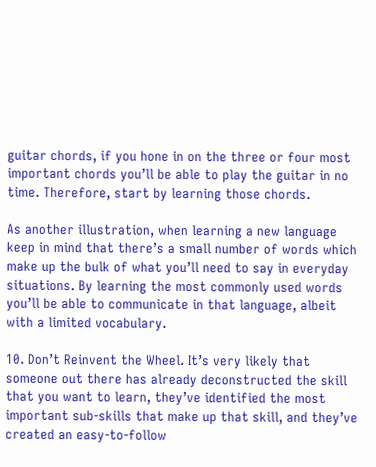guitar chords, if you hone in on the three or four most important chords you’ll be able to play the guitar in no time. Therefore, start by learning those chords.

As another illustration, when learning a new language keep in mind that there’s a small number of words which make up the bulk of what you’ll need to say in everyday situations. By learning the most commonly used words you’ll be able to communicate in that language, albeit with a limited vocabulary.

10. Don’t Reinvent the Wheel. It’s very likely that someone out there has already deconstructed the skill that you want to learn, they’ve identified the most important sub-skills that make up that skill, and they’ve created an easy-to-follow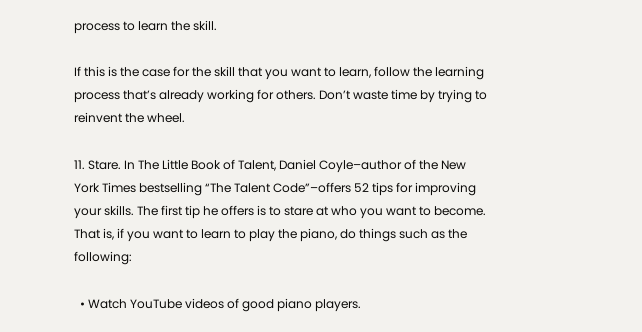process to learn the skill.

If this is the case for the skill that you want to learn, follow the learning process that’s already working for others. Don’t waste time by trying to reinvent the wheel.

11. Stare. In The Little Book of Talent, Daniel Coyle–author of the New York Times bestselling “The Talent Code”–offers 52 tips for improving your skills. The first tip he offers is to stare at who you want to become. That is, if you want to learn to play the piano, do things such as the following:

  • Watch YouTube videos of good piano players.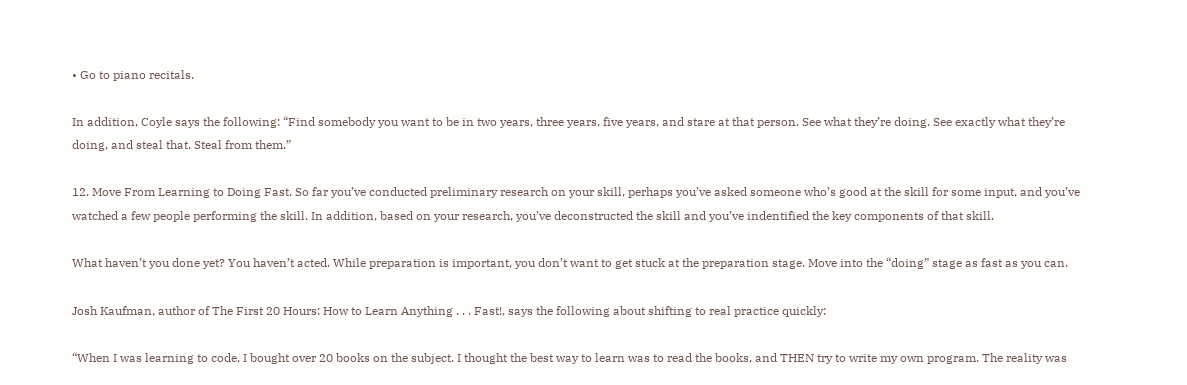• Go to piano recitals.

In addition, Coyle says the following: “Find somebody you want to be in two years, three years, five years, and stare at that person. See what they’re doing. See exactly what they’re doing, and steal that. Steal from them.”

12. Move From Learning to Doing Fast. So far you’ve conducted preliminary research on your skill, perhaps you’ve asked someone who’s good at the skill for some input, and you’ve watched a few people performing the skill. In addition, based on your research, you’ve deconstructed the skill and you’ve indentified the key components of that skill.

What haven’t you done yet? You haven’t acted. While preparation is important, you don’t want to get stuck at the preparation stage. Move into the “doing” stage as fast as you can.

Josh Kaufman, author of The First 20 Hours: How to Learn Anything . . . Fast!, says the following about shifting to real practice quickly:

“When I was learning to code, I bought over 20 books on the subject. I thought the best way to learn was to read the books, and THEN try to write my own program. The reality was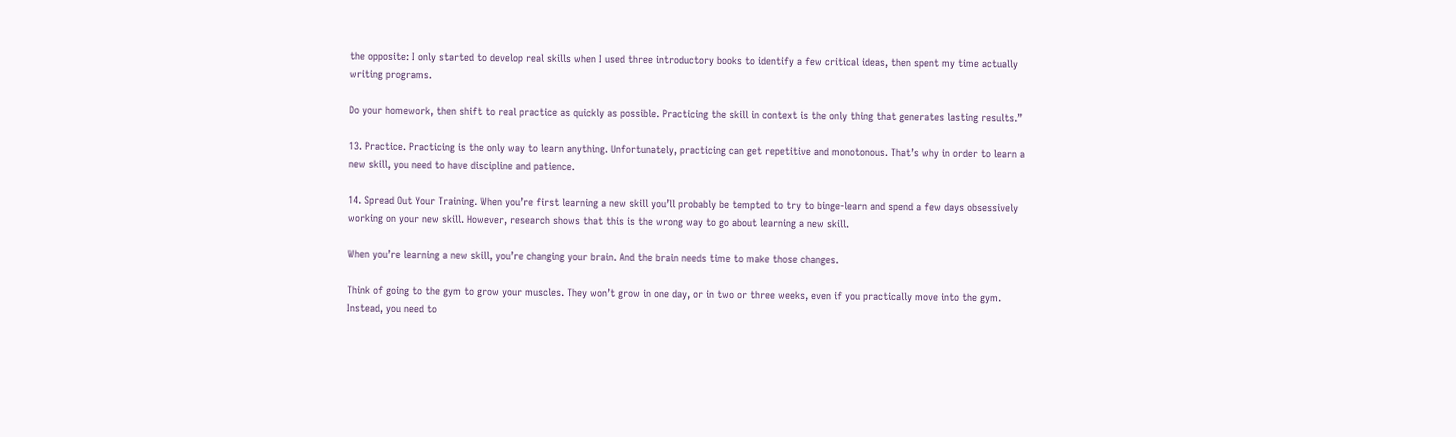the opposite: I only started to develop real skills when I used three introductory books to identify a few critical ideas, then spent my time actually writing programs.

Do your homework, then shift to real practice as quickly as possible. Practicing the skill in context is the only thing that generates lasting results.”

13. Practice. Practicing is the only way to learn anything. Unfortunately, practicing can get repetitive and monotonous. That’s why in order to learn a new skill, you need to have discipline and patience.

14. Spread Out Your Training. When you’re first learning a new skill you’ll probably be tempted to try to binge-learn and spend a few days obsessively working on your new skill. However, research shows that this is the wrong way to go about learning a new skill.

When you’re learning a new skill, you’re changing your brain. And the brain needs time to make those changes.

Think of going to the gym to grow your muscles. They won’t grow in one day, or in two or three weeks, even if you practically move into the gym. Instead, you need to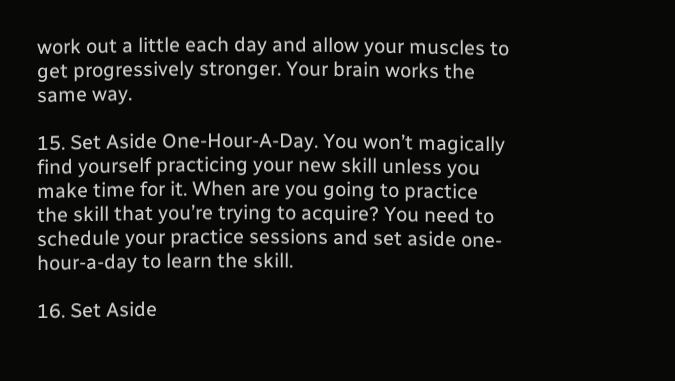work out a little each day and allow your muscles to get progressively stronger. Your brain works the same way.

15. Set Aside One-Hour-A-Day. You won’t magically find yourself practicing your new skill unless you make time for it. When are you going to practice the skill that you’re trying to acquire? You need to schedule your practice sessions and set aside one-hour-a-day to learn the skill.

16. Set Aside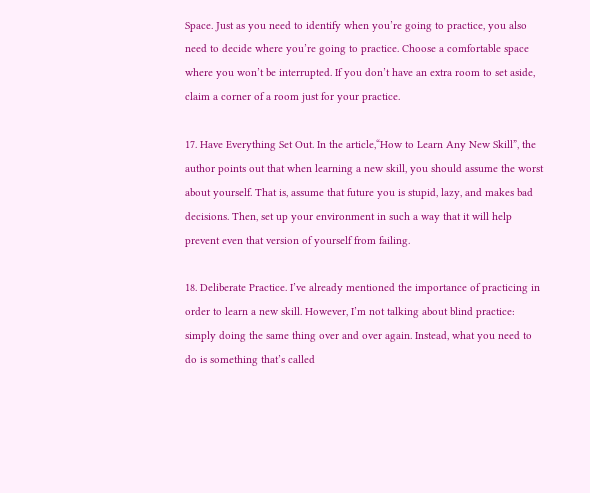Space. Just as you need to identify when you’re going to practice, you also need to decide where you’re going to practice. Choose a comfortable space where you won’t be interrupted. If you don’t have an extra room to set aside, claim a corner of a room just for your practice.

17. Have Everything Set Out. In the article,“How to Learn Any New Skill”, the author points out that when learning a new skill, you should assume the worst about yourself. That is, assume that future you is stupid, lazy, and makes bad decisions. Then, set up your environment in such a way that it will help prevent even that version of yourself from failing.

18. Deliberate Practice. I’ve already mentioned the importance of practicing in order to learn a new skill. However, I’m not talking about blind practice: simply doing the same thing over and over again. Instead, what you need to do is something that’s called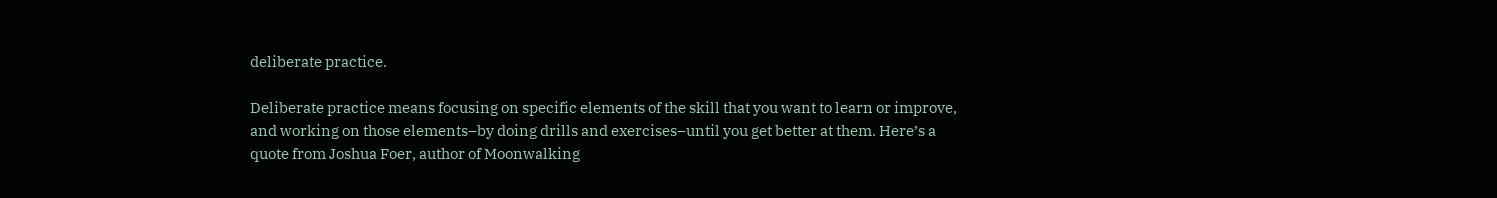deliberate practice.

Deliberate practice means focusing on specific elements of the skill that you want to learn or improve, and working on those elements–by doing drills and exercises–until you get better at them. Here’s a quote from Joshua Foer, author of Moonwalking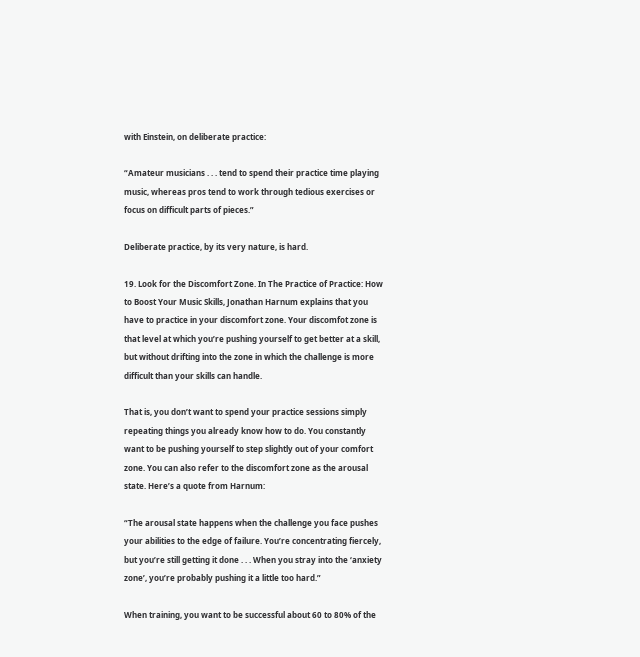with Einstein, on deliberate practice:

“Amateur musicians . . . tend to spend their practice time playing music, whereas pros tend to work through tedious exercises or focus on difficult parts of pieces.”

Deliberate practice, by its very nature, is hard.

19. Look for the Discomfort Zone. In The Practice of Practice: How to Boost Your Music Skills, Jonathan Harnum explains that you have to practice in your discomfort zone. Your discomfot zone is that level at which you’re pushing yourself to get better at a skill, but without drifting into the zone in which the challenge is more difficult than your skills can handle.

That is, you don’t want to spend your practice sessions simply repeating things you already know how to do. You constantly want to be pushing yourself to step slightly out of your comfort zone. You can also refer to the discomfort zone as the arousal state. Here’s a quote from Harnum:

“The arousal state happens when the challenge you face pushes your abilities to the edge of failure. You’re concentrating fiercely, but you’re still getting it done . . . When you stray into the ‘anxiety zone’, you’re probably pushing it a little too hard.”

When training, you want to be successful about 60 to 80% of the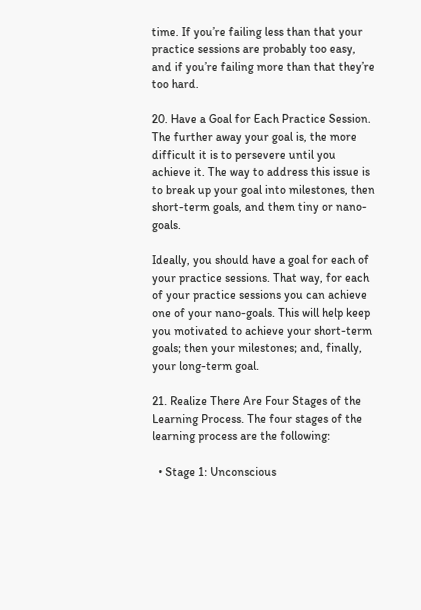time. If you’re failing less than that your practice sessions are probably too easy, and if you’re failing more than that they’re too hard.

20. Have a Goal for Each Practice Session. The further away your goal is, the more difficult it is to persevere until you achieve it. The way to address this issue is to break up your goal into milestones, then short-term goals, and them tiny or nano-goals.

Ideally, you should have a goal for each of your practice sessions. That way, for each of your practice sessions you can achieve one of your nano-goals. This will help keep you motivated to achieve your short-term goals; then your milestones; and, finally, your long-term goal.

21. Realize There Are Four Stages of the Learning Process. The four stages of the learning process are the following:

  • Stage 1: Unconscious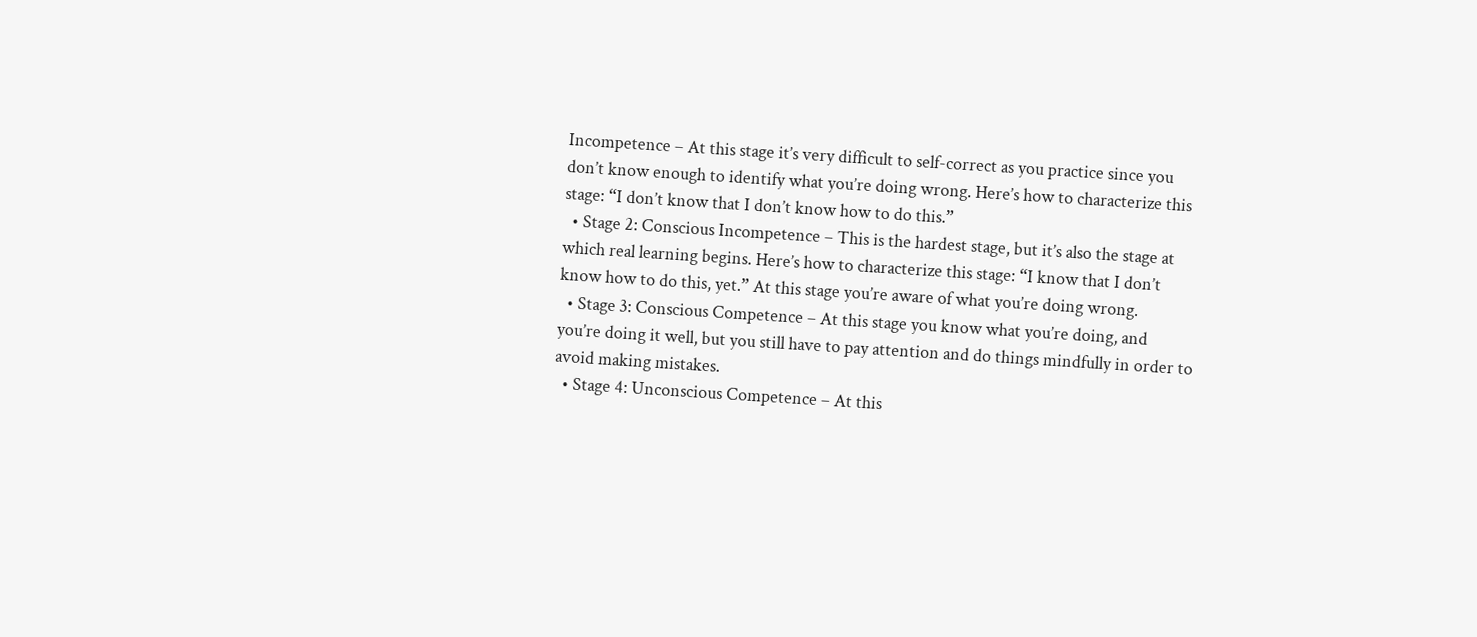Incompetence – At this stage it’s very difficult to self-correct as you practice since you don’t know enough to identify what you’re doing wrong. Here’s how to characterize this stage: “I don’t know that I don’t know how to do this.”
  • Stage 2: Conscious Incompetence – This is the hardest stage, but it’s also the stage at which real learning begins. Here’s how to characterize this stage: “I know that I don’t know how to do this, yet.” At this stage you’re aware of what you’re doing wrong.
  • Stage 3: Conscious Competence – At this stage you know what you’re doing, and you’re doing it well, but you still have to pay attention and do things mindfully in order to avoid making mistakes.
  • Stage 4: Unconscious Competence – At this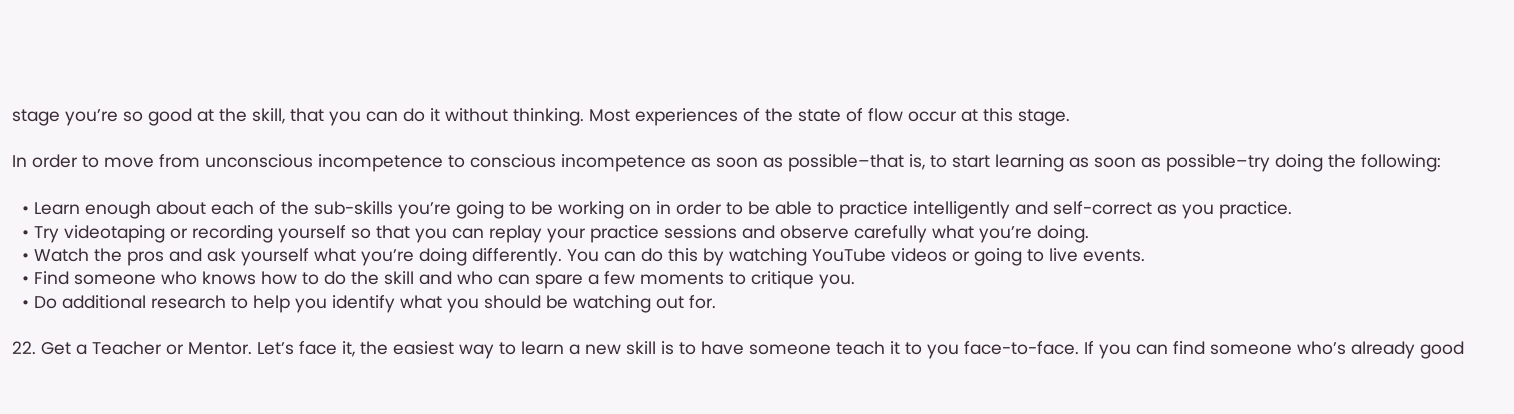stage you’re so good at the skill, that you can do it without thinking. Most experiences of the state of flow occur at this stage.

In order to move from unconscious incompetence to conscious incompetence as soon as possible–that is, to start learning as soon as possible–try doing the following:

  • Learn enough about each of the sub-skills you’re going to be working on in order to be able to practice intelligently and self-correct as you practice.
  • Try videotaping or recording yourself so that you can replay your practice sessions and observe carefully what you’re doing.
  • Watch the pros and ask yourself what you’re doing differently. You can do this by watching YouTube videos or going to live events.
  • Find someone who knows how to do the skill and who can spare a few moments to critique you.
  • Do additional research to help you identify what you should be watching out for.

22. Get a Teacher or Mentor. Let’s face it, the easiest way to learn a new skill is to have someone teach it to you face-to-face. If you can find someone who’s already good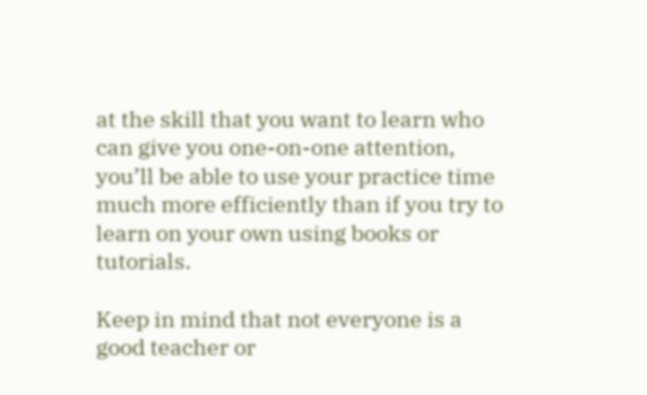at the skill that you want to learn who can give you one-on-one attention, you’ll be able to use your practice time much more efficiently than if you try to learn on your own using books or tutorials.

Keep in mind that not everyone is a good teacher or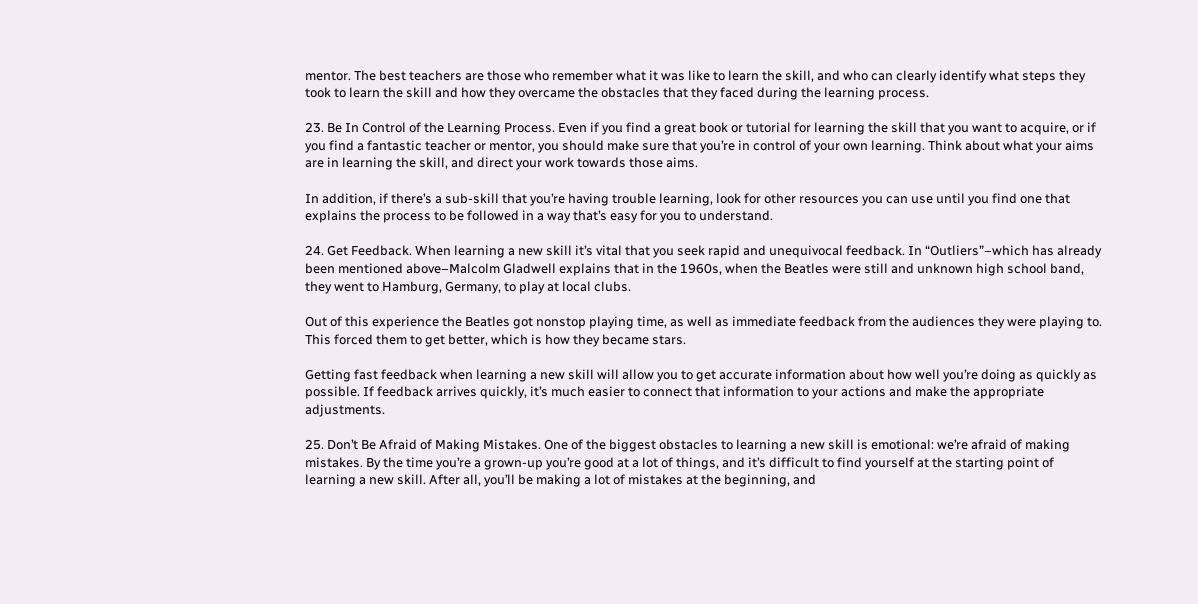mentor. The best teachers are those who remember what it was like to learn the skill, and who can clearly identify what steps they took to learn the skill and how they overcame the obstacles that they faced during the learning process.

23. Be In Control of the Learning Process. Even if you find a great book or tutorial for learning the skill that you want to acquire, or if you find a fantastic teacher or mentor, you should make sure that you’re in control of your own learning. Think about what your aims are in learning the skill, and direct your work towards those aims.

In addition, if there’s a sub-skill that you’re having trouble learning, look for other resources you can use until you find one that explains the process to be followed in a way that’s easy for you to understand.

24. Get Feedback. When learning a new skill it’s vital that you seek rapid and unequivocal feedback. In “Outliers”–which has already been mentioned above–Malcolm Gladwell explains that in the 1960s, when the Beatles were still and unknown high school band, they went to Hamburg, Germany, to play at local clubs.

Out of this experience the Beatles got nonstop playing time, as well as immediate feedback from the audiences they were playing to. This forced them to get better, which is how they became stars.

Getting fast feedback when learning a new skill will allow you to get accurate information about how well you’re doing as quickly as possible. If feedback arrives quickly, it’s much easier to connect that information to your actions and make the appropriate adjustments.

25. Don’t Be Afraid of Making Mistakes. One of the biggest obstacles to learning a new skill is emotional: we’re afraid of making mistakes. By the time you’re a grown-up you’re good at a lot of things, and it’s difficult to find yourself at the starting point of learning a new skill. After all, you’ll be making a lot of mistakes at the beginning, and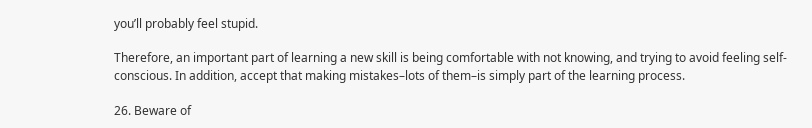you’ll probably feel stupid.

Therefore, an important part of learning a new skill is being comfortable with not knowing, and trying to avoid feeling self-conscious. In addition, accept that making mistakes–lots of them–is simply part of the learning process.

26. Beware of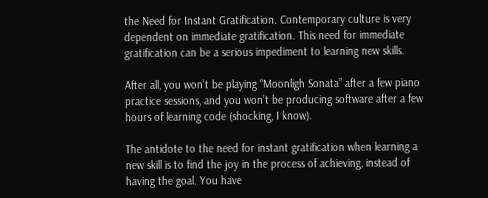the Need for Instant Gratification. Contemporary culture is very dependent on immediate gratification. This need for immediate gratification can be a serious impediment to learning new skills.

After all, you won’t be playing “Moonligh Sonata” after a few piano practice sessions, and you won’t be producing software after a few hours of learning code (shocking, I know).

The antidote to the need for instant gratification when learning a new skill is to find the joy in the process of achieving, instead of having the goal. You have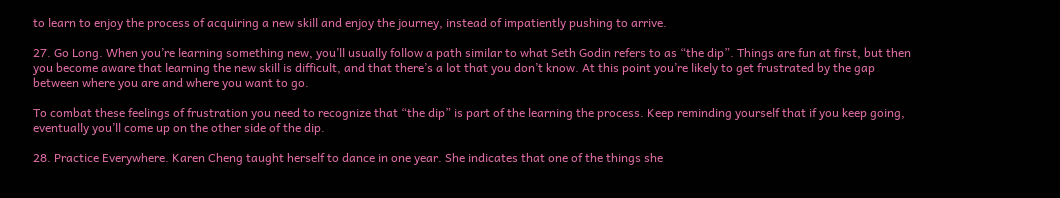to learn to enjoy the process of acquiring a new skill and enjoy the journey, instead of impatiently pushing to arrive.

27. Go Long. When you’re learning something new, you’ll usually follow a path similar to what Seth Godin refers to as “the dip”. Things are fun at first, but then you become aware that learning the new skill is difficult, and that there’s a lot that you don’t know. At this point you’re likely to get frustrated by the gap between where you are and where you want to go.

To combat these feelings of frustration you need to recognize that “the dip” is part of the learning the process. Keep reminding yourself that if you keep going, eventually you’ll come up on the other side of the dip.

28. Practice Everywhere. Karen Cheng taught herself to dance in one year. She indicates that one of the things she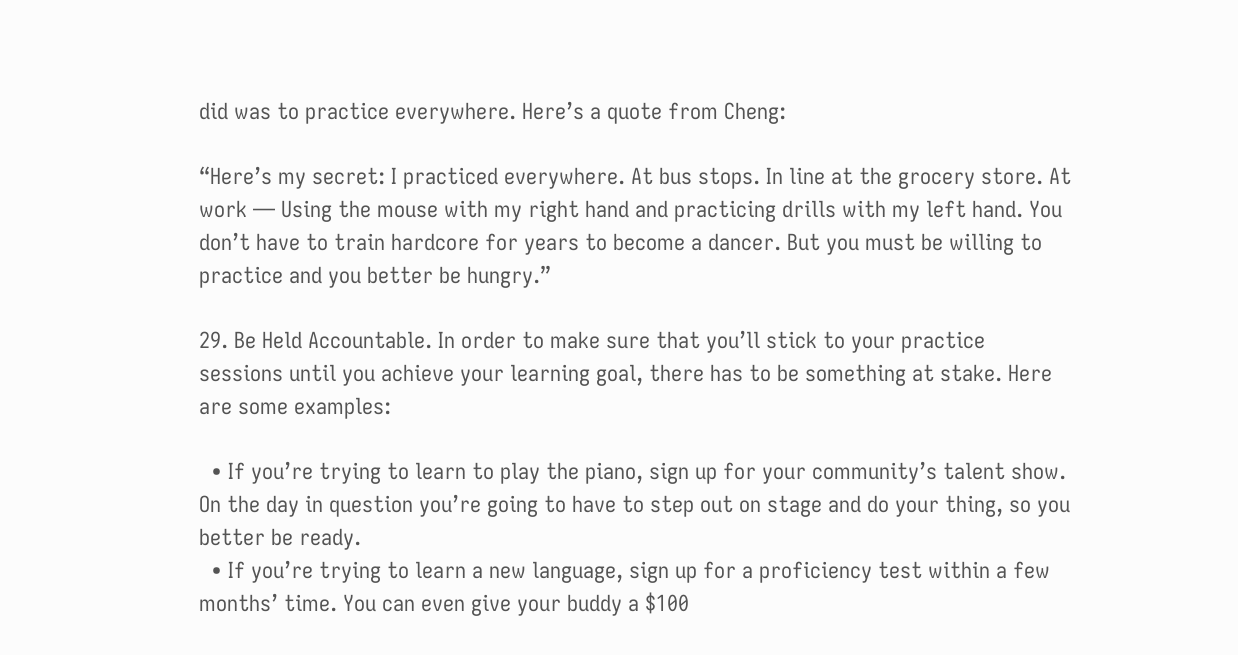did was to practice everywhere. Here’s a quote from Cheng:

“Here’s my secret: I practiced everywhere. At bus stops. In line at the grocery store. At work — Using the mouse with my right hand and practicing drills with my left hand. You don’t have to train hardcore for years to become a dancer. But you must be willing to practice and you better be hungry.”

29. Be Held Accountable. In order to make sure that you’ll stick to your practice sessions until you achieve your learning goal, there has to be something at stake. Here are some examples:

  • If you’re trying to learn to play the piano, sign up for your community’s talent show. On the day in question you’re going to have to step out on stage and do your thing, so you better be ready.
  • If you’re trying to learn a new language, sign up for a proficiency test within a few months’ time. You can even give your buddy a $100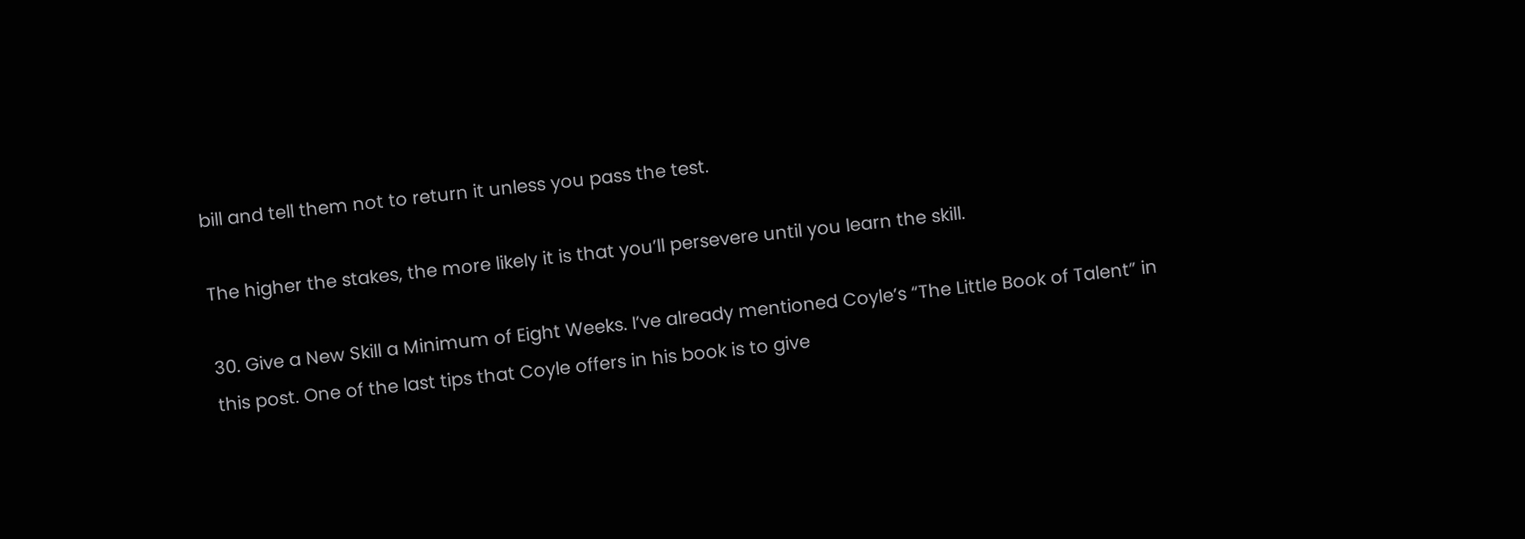bill and tell them not to return it unless you pass the test.

The higher the stakes, the more likely it is that you’ll persevere until you learn the skill.

30. Give a New Skill a Minimum of Eight Weeks. I’ve already mentioned Coyle’s “The Little Book of Talent” in this post. One of the last tips that Coyle offers in his book is to give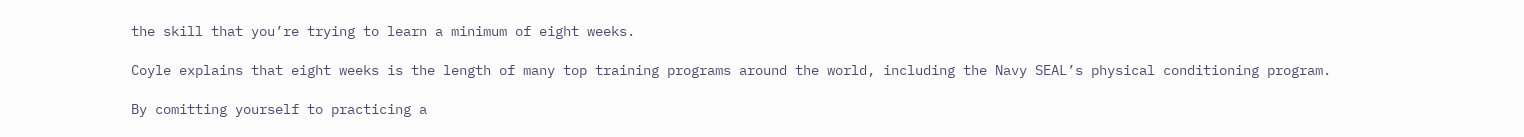the skill that you’re trying to learn a minimum of eight weeks.

Coyle explains that eight weeks is the length of many top training programs around the world, including the Navy SEAL’s physical conditioning program.

By comitting yourself to practicing a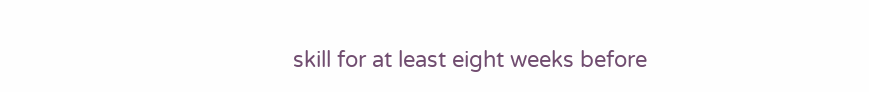skill for at least eight weeks before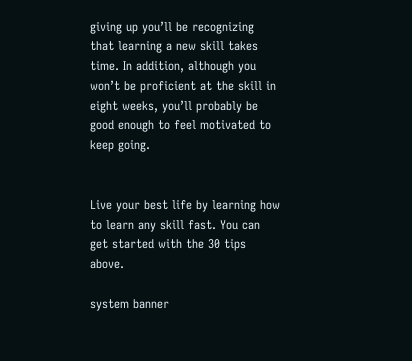giving up you’ll be recognizing that learning a new skill takes time. In addition, although you won’t be proficient at the skill in eight weeks, you’ll probably be good enough to feel motivated to keep going.


Live your best life by learning how to learn any skill fast. You can get started with the 30 tips above.

system banner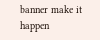banner make it happen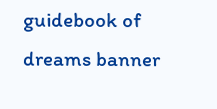guidebook of dreams banner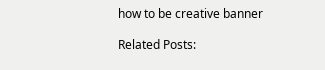how to be creative banner

Related Posts: